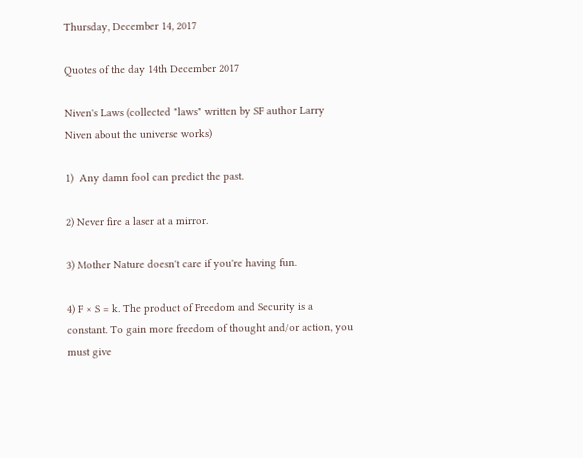Thursday, December 14, 2017

Quotes of the day 14th December 2017

Niven's Laws (collected "laws" written by SF author Larry Niven about the universe works)

1)  Any damn fool can predict the past.

2) Never fire a laser at a mirror.

3) Mother Nature doesn't care if you're having fun.

4) F × S = k. The product of Freedom and Security is a constant. To gain more freedom of thought and/or action, you must give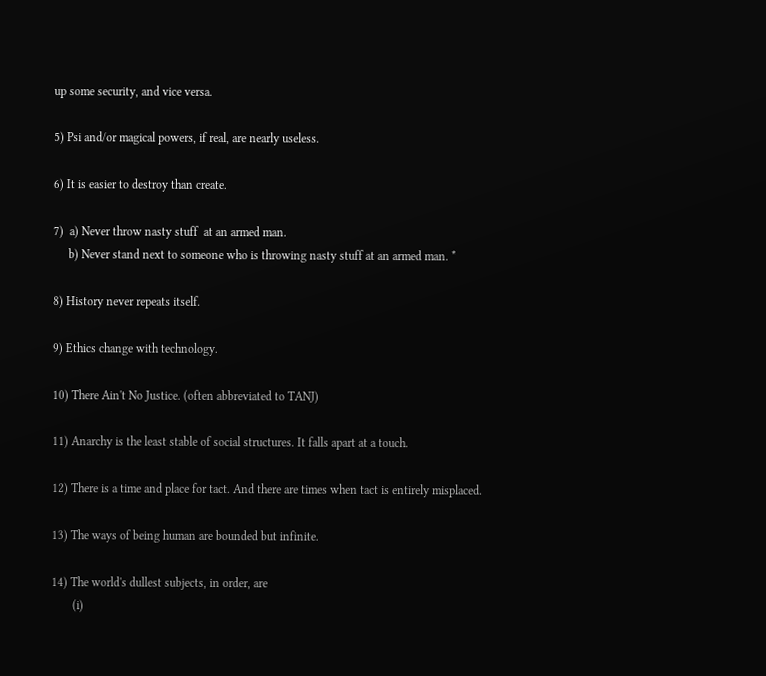up some security, and vice versa.

5) Psi and/or magical powers, if real, are nearly useless.

6) It is easier to destroy than create.

7)  a) Never throw nasty stuff  at an armed man.
     b) Never stand next to someone who is throwing nasty stuff at an armed man. *

8) History never repeats itself.

9) Ethics change with technology.

10) There Ain't No Justice. (often abbreviated to TANJ)

11) Anarchy is the least stable of social structures. It falls apart at a touch.

12) There is a time and place for tact. And there are times when tact is entirely misplaced.

13) The ways of being human are bounded but infinite.

14) The world's dullest subjects, in order, are
       (i)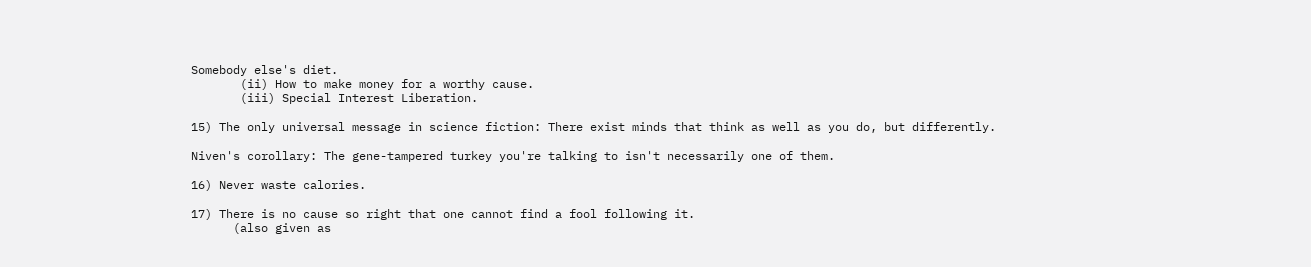Somebody else's diet.
       (ii) How to make money for a worthy cause.
       (iii) Special Interest Liberation.

15) The only universal message in science fiction: There exist minds that think as well as you do, but differently.

Niven's corollary: The gene-tampered turkey you're talking to isn't necessarily one of them.

16) Never waste calories.

17) There is no cause so right that one cannot find a fool following it.
      (also given as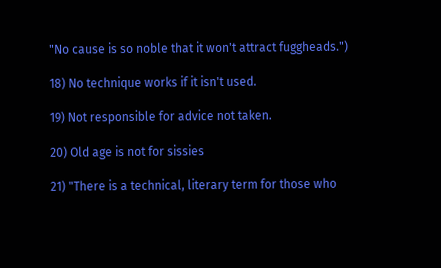"No cause is so noble that it won't attract fuggheads.")

18) No technique works if it isn't used.

19) Not responsible for advice not taken.

20) Old age is not for sissies

21) "There is a technical, literary term for those who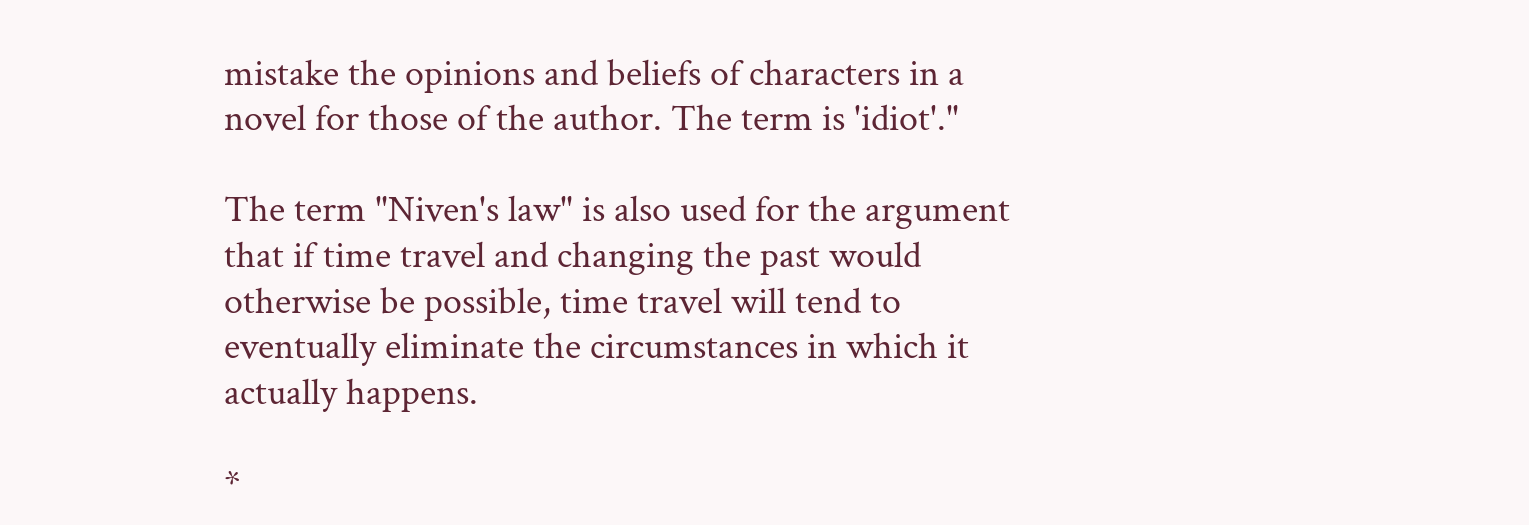mistake the opinions and beliefs of characters in a novel for those of the author. The term is 'idiot'."

The term "Niven's law" is also used for the argument that if time travel and changing the past would otherwise be possible, time travel will tend to eventually eliminate the circumstances in which it actually happens.

*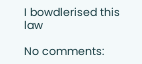I bowdlerised this law

No comments: